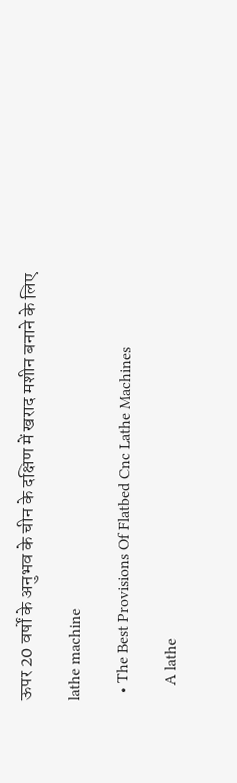ऊपर 20 वर्षों के अनुभव के चीन के दक्षिण में खराद मशीन बनाने के लिए

lathe machine

  • The Best Provisions Of Flatbed Cnc Lathe Machines

    A lathe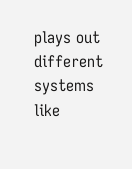plays out different systems like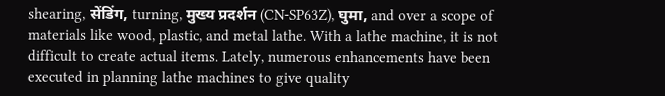shearing, सेंडिंग, turning, मुख्य प्रदर्शन (CN-SP63Z), घुमा, and over a scope of materials like wood, plastic, and metal lathe. With a lathe machine, it is not difficult to create actual items. Lately, numerous enhancements have been executed in planning lathe machines to give quality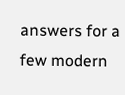answers for a few modern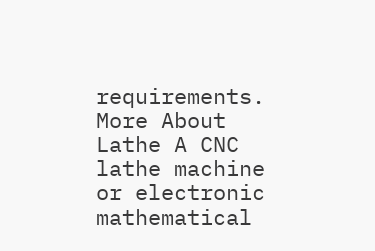requirements. More About Lathe A CNC lathe machine or electronic mathematical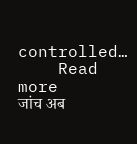controlled…
    Read more
जांच अब